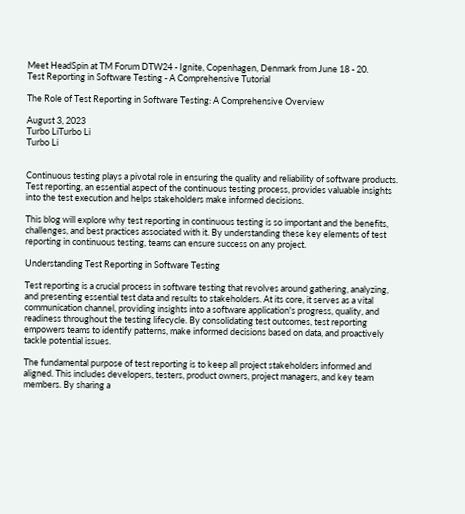Meet HeadSpin at TM Forum DTW24 - Ignite, Copenhagen, Denmark from June 18 - 20.
Test Reporting in Software Testing - A Comprehensive Tutorial

The Role of Test Reporting in Software Testing: A Comprehensive Overview

August 3, 2023
Turbo LiTurbo Li
Turbo Li


Continuous testing plays a pivotal role in ensuring the quality and reliability of software products. Test reporting, an essential aspect of the continuous testing process, provides valuable insights into the test execution and helps stakeholders make informed decisions.

This blog will explore why test reporting in continuous testing is so important and the benefits, challenges, and best practices associated with it. By understanding these key elements of test reporting in continuous testing, teams can ensure success on any project.

Understanding Test Reporting in Software Testing

Test reporting is a crucial process in software testing that revolves around gathering, analyzing, and presenting essential test data and results to stakeholders. At its core, it serves as a vital communication channel, providing insights into a software application's progress, quality, and readiness throughout the testing lifecycle. By consolidating test outcomes, test reporting empowers teams to identify patterns, make informed decisions based on data, and proactively tackle potential issues.

The fundamental purpose of test reporting is to keep all project stakeholders informed and aligned. This includes developers, testers, product owners, project managers, and key team members. By sharing a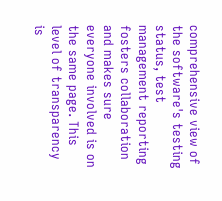comprehensive view of the software's testing status, test management reporting fosters collaboration and makes sure everyone involved is on the same page. This level of transparency is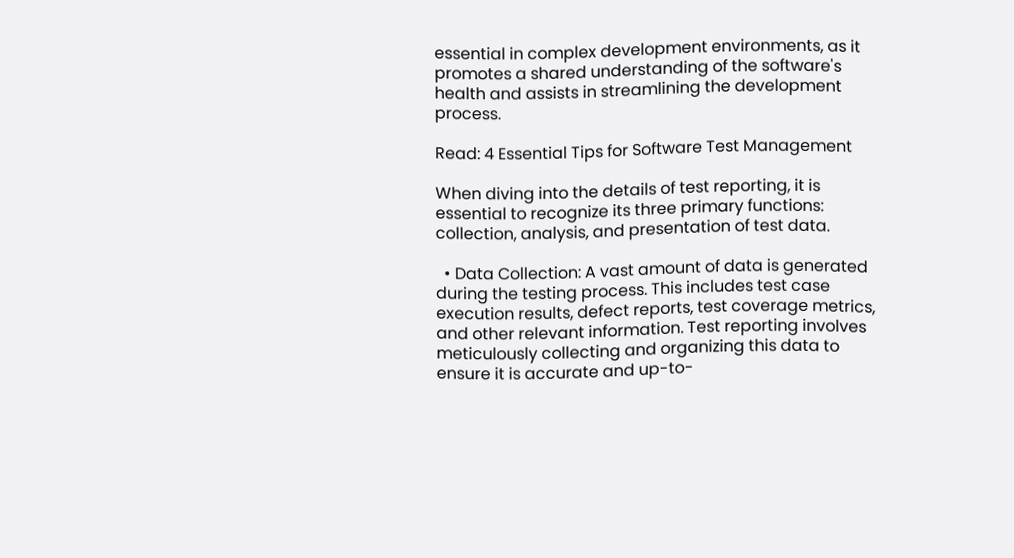essential in complex development environments, as it promotes a shared understanding of the software's health and assists in streamlining the development process.

Read: 4 Essential Tips for Software Test Management

When diving into the details of test reporting, it is essential to recognize its three primary functions: collection, analysis, and presentation of test data.

  • Data Collection: A vast amount of data is generated during the testing process. This includes test case execution results, defect reports, test coverage metrics, and other relevant information. Test reporting involves meticulously collecting and organizing this data to ensure it is accurate and up-to-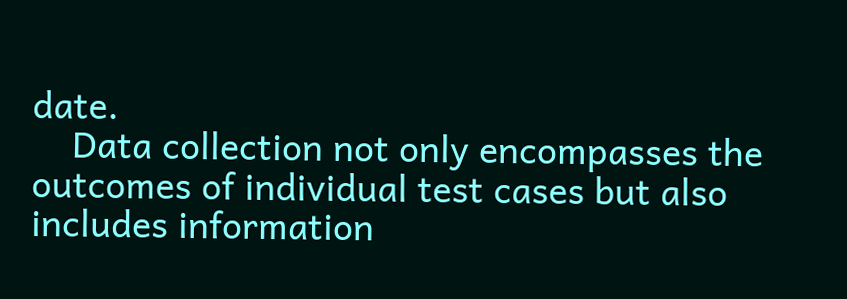date.
    Data collection not only encompasses the outcomes of individual test cases but also includes information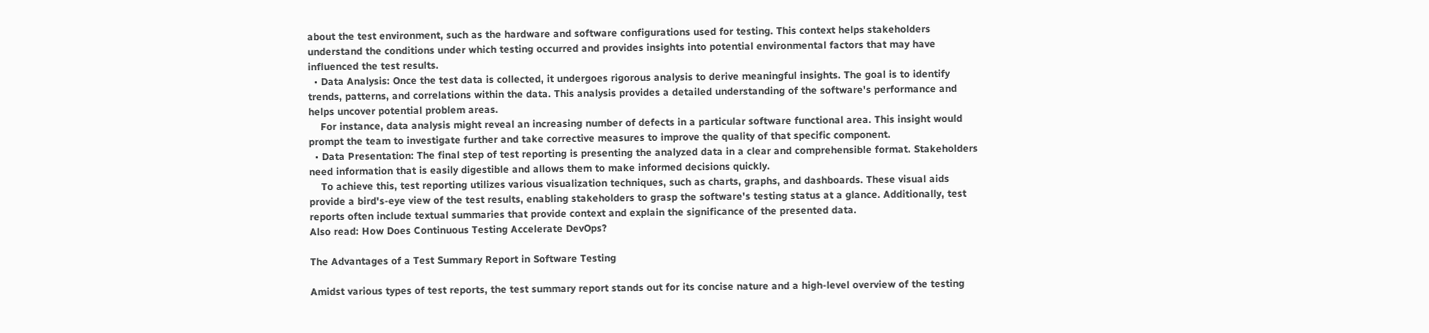about the test environment, such as the hardware and software configurations used for testing. This context helps stakeholders understand the conditions under which testing occurred and provides insights into potential environmental factors that may have influenced the test results.
  • Data Analysis: Once the test data is collected, it undergoes rigorous analysis to derive meaningful insights. The goal is to identify trends, patterns, and correlations within the data. This analysis provides a detailed understanding of the software's performance and helps uncover potential problem areas.
    For instance, data analysis might reveal an increasing number of defects in a particular software functional area. This insight would prompt the team to investigate further and take corrective measures to improve the quality of that specific component.
  • Data Presentation: The final step of test reporting is presenting the analyzed data in a clear and comprehensible format. Stakeholders need information that is easily digestible and allows them to make informed decisions quickly.
    To achieve this, test reporting utilizes various visualization techniques, such as charts, graphs, and dashboards. These visual aids provide a bird's-eye view of the test results, enabling stakeholders to grasp the software's testing status at a glance. Additionally, test reports often include textual summaries that provide context and explain the significance of the presented data.
Also read: How Does Continuous Testing Accelerate DevOps?

The Advantages of a Test Summary Report in Software Testing

Amidst various types of test reports, the test summary report stands out for its concise nature and a high-level overview of the testing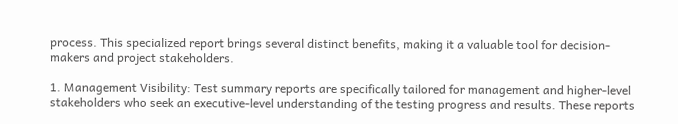process. This specialized report brings several distinct benefits, making it a valuable tool for decision-makers and project stakeholders.

1. Management Visibility: Test summary reports are specifically tailored for management and higher-level stakeholders who seek an executive-level understanding of the testing progress and results. These reports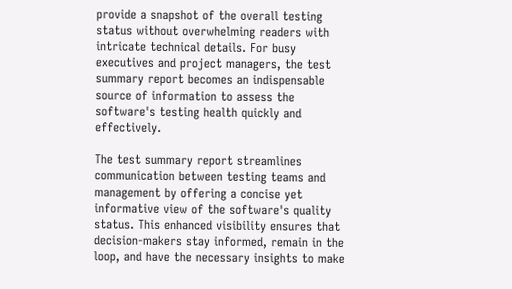provide a snapshot of the overall testing status without overwhelming readers with intricate technical details. For busy executives and project managers, the test summary report becomes an indispensable source of information to assess the software's testing health quickly and effectively.

The test summary report streamlines communication between testing teams and management by offering a concise yet informative view of the software's quality status. This enhanced visibility ensures that decision-makers stay informed, remain in the loop, and have the necessary insights to make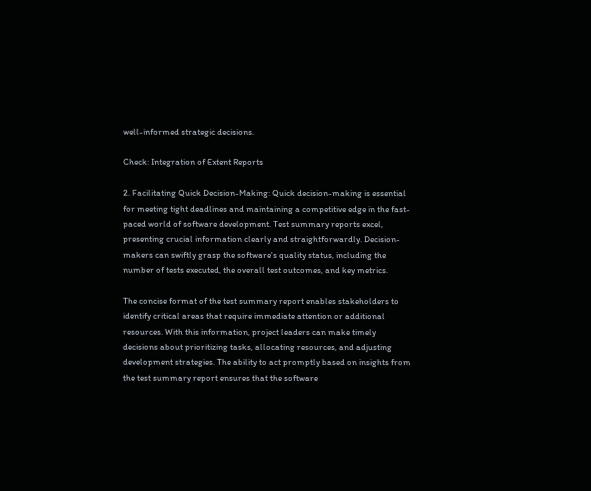well-informed strategic decisions.

Check: Integration of Extent Reports

2. Facilitating Quick Decision-Making: Quick decision-making is essential for meeting tight deadlines and maintaining a competitive edge in the fast-paced world of software development. Test summary reports excel, presenting crucial information clearly and straightforwardly. Decision-makers can swiftly grasp the software's quality status, including the number of tests executed, the overall test outcomes, and key metrics.

The concise format of the test summary report enables stakeholders to identify critical areas that require immediate attention or additional resources. With this information, project leaders can make timely decisions about prioritizing tasks, allocating resources, and adjusting development strategies. The ability to act promptly based on insights from the test summary report ensures that the software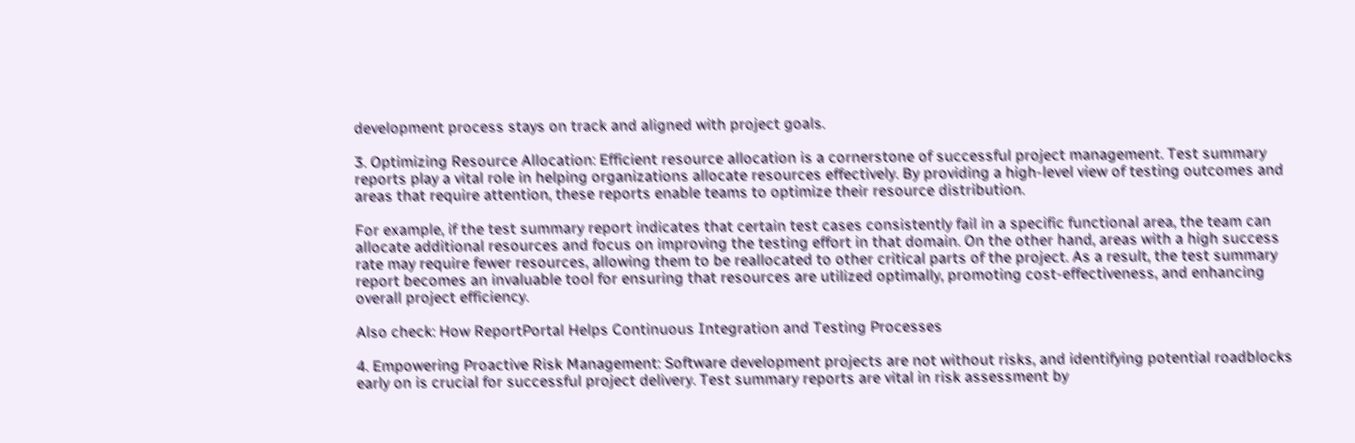development process stays on track and aligned with project goals.

3. Optimizing Resource Allocation: Efficient resource allocation is a cornerstone of successful project management. Test summary reports play a vital role in helping organizations allocate resources effectively. By providing a high-level view of testing outcomes and areas that require attention, these reports enable teams to optimize their resource distribution.

For example, if the test summary report indicates that certain test cases consistently fail in a specific functional area, the team can allocate additional resources and focus on improving the testing effort in that domain. On the other hand, areas with a high success rate may require fewer resources, allowing them to be reallocated to other critical parts of the project. As a result, the test summary report becomes an invaluable tool for ensuring that resources are utilized optimally, promoting cost-effectiveness, and enhancing overall project efficiency.

Also check: How ReportPortal Helps Continuous Integration and Testing Processes

4. Empowering Proactive Risk Management: Software development projects are not without risks, and identifying potential roadblocks early on is crucial for successful project delivery. Test summary reports are vital in risk assessment by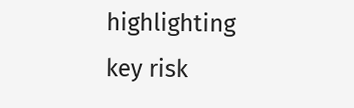highlighting key risk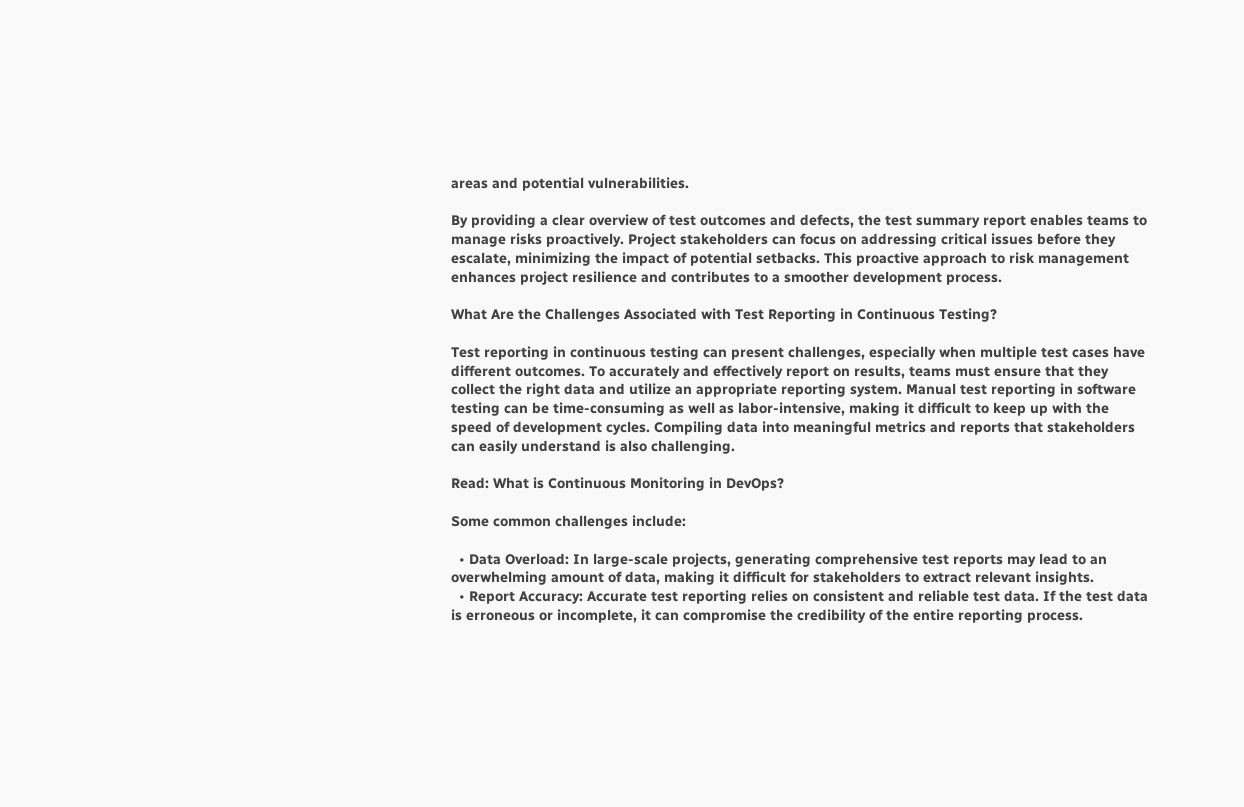areas and potential vulnerabilities.

By providing a clear overview of test outcomes and defects, the test summary report enables teams to manage risks proactively. Project stakeholders can focus on addressing critical issues before they escalate, minimizing the impact of potential setbacks. This proactive approach to risk management enhances project resilience and contributes to a smoother development process.

What Are the Challenges Associated with Test Reporting in Continuous Testing?

Test reporting in continuous testing can present challenges, especially when multiple test cases have different outcomes. To accurately and effectively report on results, teams must ensure that they collect the right data and utilize an appropriate reporting system. Manual test reporting in software testing can be time-consuming as well as labor-intensive, making it difficult to keep up with the speed of development cycles. Compiling data into meaningful metrics and reports that stakeholders can easily understand is also challenging.

Read: What is Continuous Monitoring in DevOps?

Some common challenges include:

  • Data Overload: In large-scale projects, generating comprehensive test reports may lead to an overwhelming amount of data, making it difficult for stakeholders to extract relevant insights.
  • Report Accuracy: Accurate test reporting relies on consistent and reliable test data. If the test data is erroneous or incomplete, it can compromise the credibility of the entire reporting process.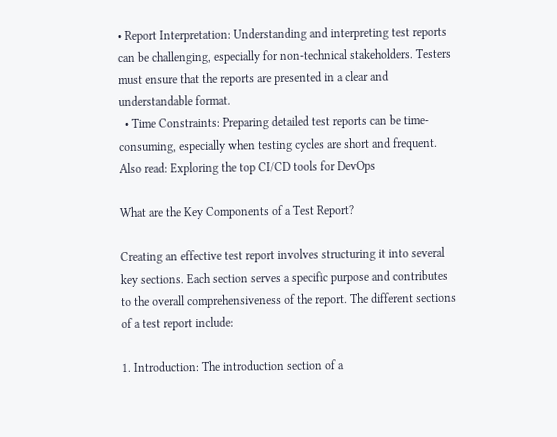• Report Interpretation: Understanding and interpreting test reports can be challenging, especially for non-technical stakeholders. Testers must ensure that the reports are presented in a clear and understandable format.
  • Time Constraints: Preparing detailed test reports can be time-consuming, especially when testing cycles are short and frequent.
Also read: Exploring the top CI/CD tools for DevOps

What are the Key Components of a Test Report?

Creating an effective test report involves structuring it into several key sections. Each section serves a specific purpose and contributes to the overall comprehensiveness of the report. The different sections of a test report include:

1. Introduction: The introduction section of a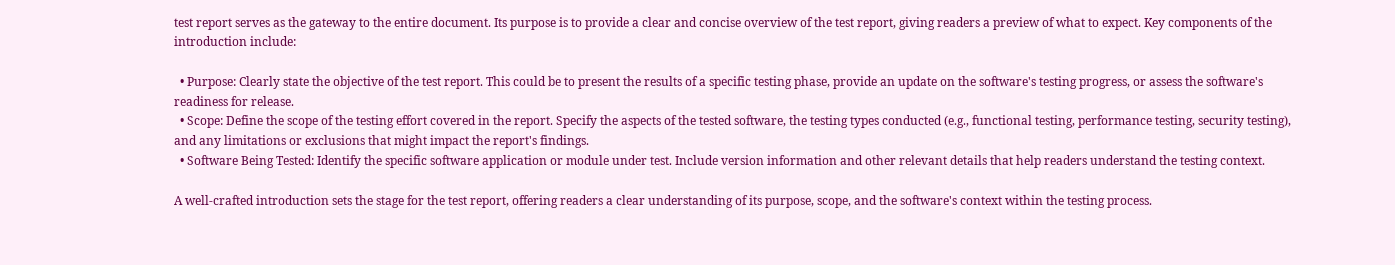test report serves as the gateway to the entire document. Its purpose is to provide a clear and concise overview of the test report, giving readers a preview of what to expect. Key components of the introduction include:

  • Purpose: Clearly state the objective of the test report. This could be to present the results of a specific testing phase, provide an update on the software's testing progress, or assess the software's readiness for release.
  • Scope: Define the scope of the testing effort covered in the report. Specify the aspects of the tested software, the testing types conducted (e.g., functional testing, performance testing, security testing), and any limitations or exclusions that might impact the report's findings.
  • Software Being Tested: Identify the specific software application or module under test. Include version information and other relevant details that help readers understand the testing context.

A well-crafted introduction sets the stage for the test report, offering readers a clear understanding of its purpose, scope, and the software's context within the testing process.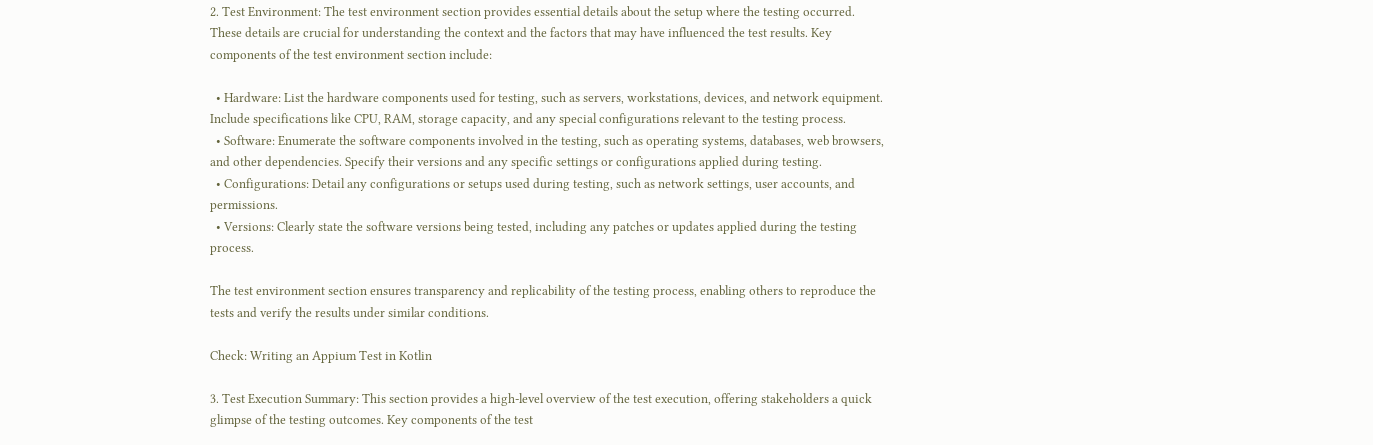2. Test Environment: The test environment section provides essential details about the setup where the testing occurred. These details are crucial for understanding the context and the factors that may have influenced the test results. Key components of the test environment section include:

  • Hardware: List the hardware components used for testing, such as servers, workstations, devices, and network equipment. Include specifications like CPU, RAM, storage capacity, and any special configurations relevant to the testing process.
  • Software: Enumerate the software components involved in the testing, such as operating systems, databases, web browsers, and other dependencies. Specify their versions and any specific settings or configurations applied during testing.
  • Configurations: Detail any configurations or setups used during testing, such as network settings, user accounts, and permissions.
  • Versions: Clearly state the software versions being tested, including any patches or updates applied during the testing process.

The test environment section ensures transparency and replicability of the testing process, enabling others to reproduce the tests and verify the results under similar conditions.

Check: Writing an Appium Test in Kotlin

3. Test Execution Summary: This section provides a high-level overview of the test execution, offering stakeholders a quick glimpse of the testing outcomes. Key components of the test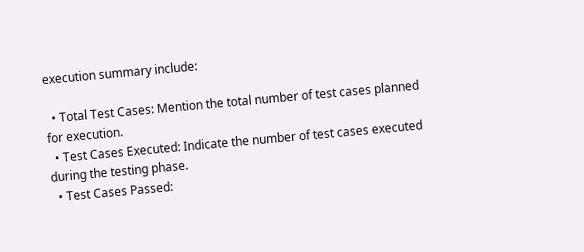execution summary include:

  • Total Test Cases: Mention the total number of test cases planned for execution.
  • Test Cases Executed: Indicate the number of test cases executed during the testing phase.
  • Test Cases Passed: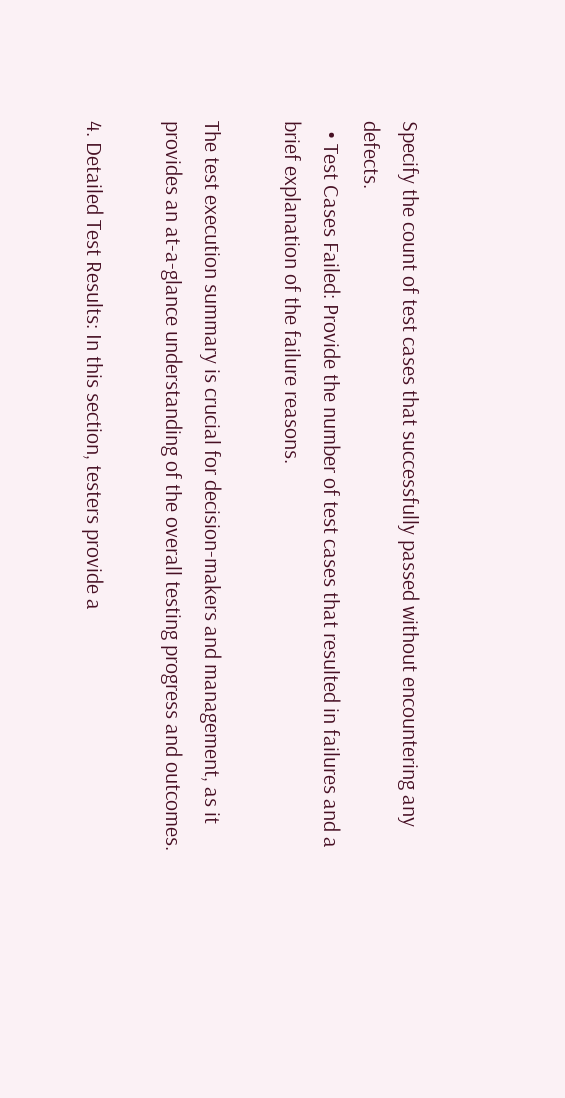Specify the count of test cases that successfully passed without encountering any defects.
  • Test Cases Failed: Provide the number of test cases that resulted in failures and a brief explanation of the failure reasons.

The test execution summary is crucial for decision-makers and management, as it provides an at-a-glance understanding of the overall testing progress and outcomes.

4. Detailed Test Results: In this section, testers provide a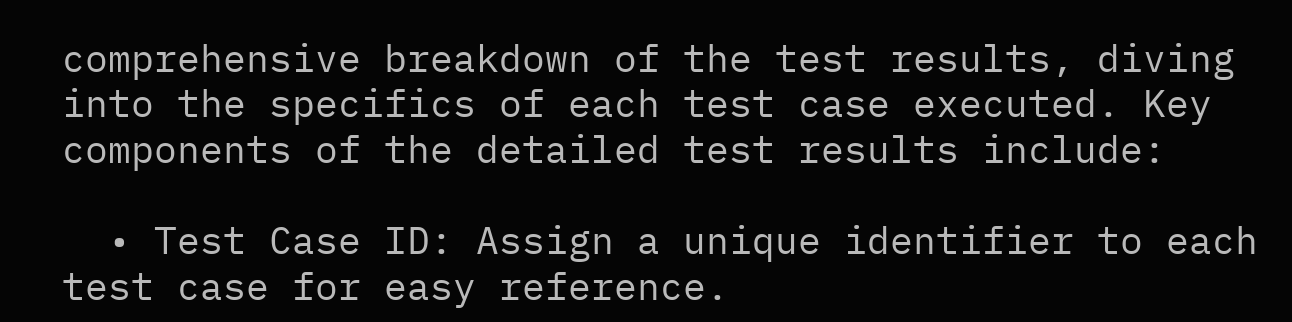comprehensive breakdown of the test results, diving into the specifics of each test case executed. Key components of the detailed test results include:

  • Test Case ID: Assign a unique identifier to each test case for easy reference.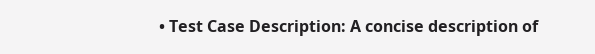• Test Case Description: A concise description of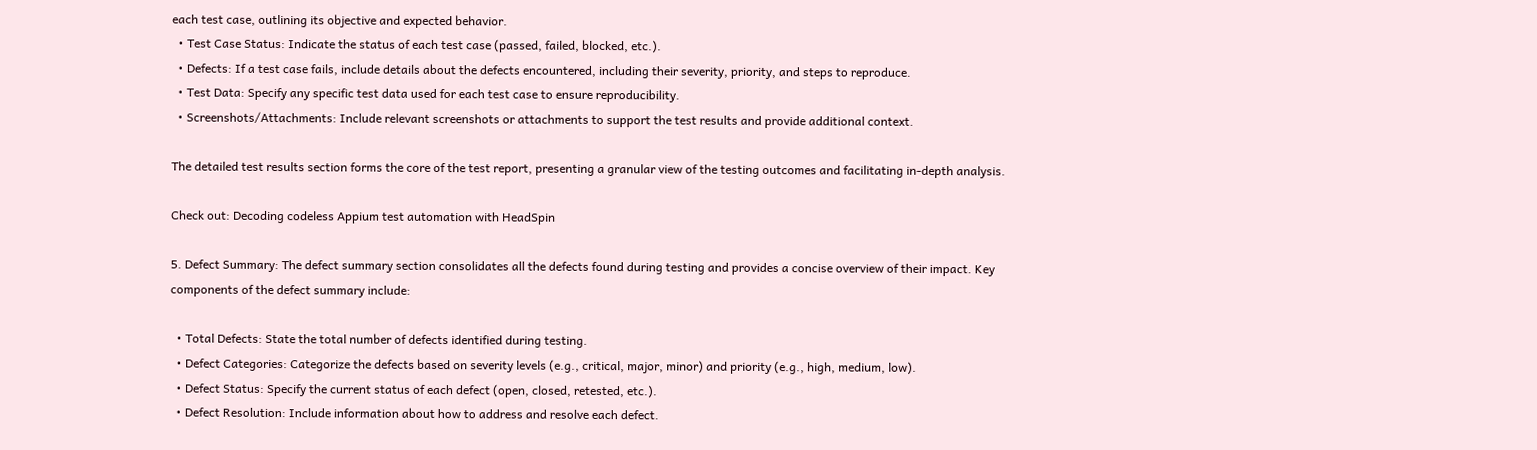each test case, outlining its objective and expected behavior.
  • Test Case Status: Indicate the status of each test case (passed, failed, blocked, etc.).
  • Defects: If a test case fails, include details about the defects encountered, including their severity, priority, and steps to reproduce.
  • Test Data: Specify any specific test data used for each test case to ensure reproducibility.
  • Screenshots/Attachments: Include relevant screenshots or attachments to support the test results and provide additional context.

The detailed test results section forms the core of the test report, presenting a granular view of the testing outcomes and facilitating in-depth analysis.

Check out: Decoding codeless Appium test automation with HeadSpin

5. Defect Summary: The defect summary section consolidates all the defects found during testing and provides a concise overview of their impact. Key components of the defect summary include:

  • Total Defects: State the total number of defects identified during testing.
  • Defect Categories: Categorize the defects based on severity levels (e.g., critical, major, minor) and priority (e.g., high, medium, low).
  • Defect Status: Specify the current status of each defect (open, closed, retested, etc.).
  • Defect Resolution: Include information about how to address and resolve each defect.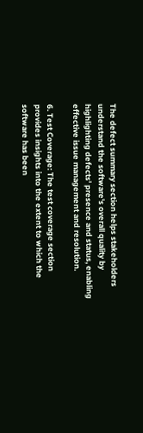The defect summary section helps stakeholders understand the software's overall quality by highlighting defects' presence and status, enabling effective issue management and resolution.

6. Test Coverage: The test coverage section provides insights into the extent to which the software has been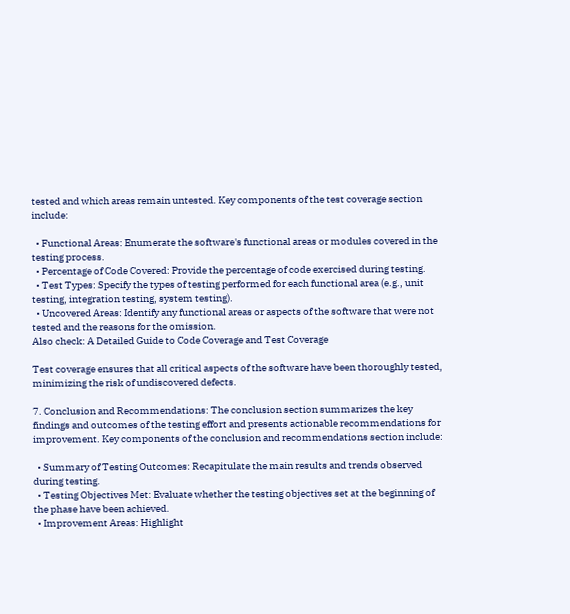tested and which areas remain untested. Key components of the test coverage section include:

  • Functional Areas: Enumerate the software's functional areas or modules covered in the testing process.
  • Percentage of Code Covered: Provide the percentage of code exercised during testing.
  • Test Types: Specify the types of testing performed for each functional area (e.g., unit testing, integration testing, system testing).
  • Uncovered Areas: Identify any functional areas or aspects of the software that were not tested and the reasons for the omission.
Also check: A Detailed Guide to Code Coverage and Test Coverage

Test coverage ensures that all critical aspects of the software have been thoroughly tested, minimizing the risk of undiscovered defects.

7. Conclusion and Recommendations: The conclusion section summarizes the key findings and outcomes of the testing effort and presents actionable recommendations for improvement. Key components of the conclusion and recommendations section include:

  • Summary of Testing Outcomes: Recapitulate the main results and trends observed during testing.
  • Testing Objectives Met: Evaluate whether the testing objectives set at the beginning of the phase have been achieved.
  • Improvement Areas: Highlight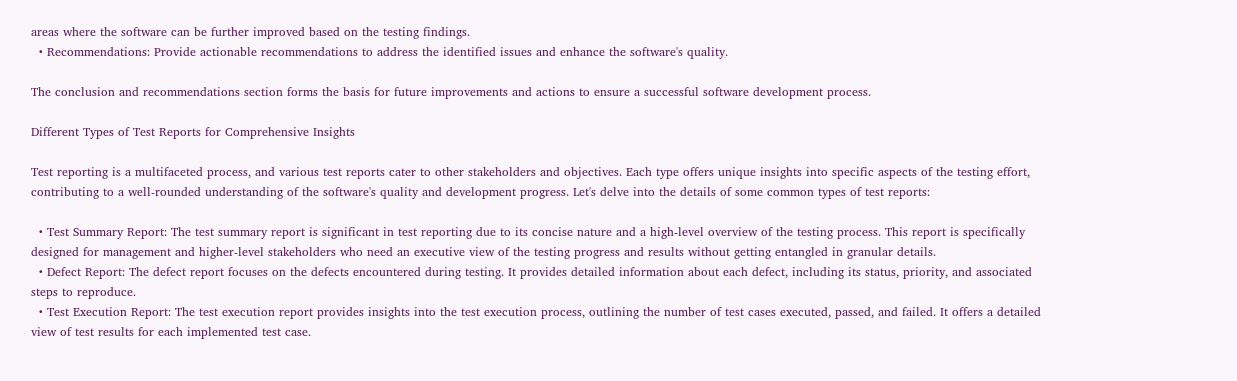areas where the software can be further improved based on the testing findings.
  • Recommendations: Provide actionable recommendations to address the identified issues and enhance the software's quality.

The conclusion and recommendations section forms the basis for future improvements and actions to ensure a successful software development process.

Different Types of Test Reports for Comprehensive Insights

Test reporting is a multifaceted process, and various test reports cater to other stakeholders and objectives. Each type offers unique insights into specific aspects of the testing effort, contributing to a well-rounded understanding of the software's quality and development progress. Let's delve into the details of some common types of test reports:

  • Test Summary Report: The test summary report is significant in test reporting due to its concise nature and a high-level overview of the testing process. This report is specifically designed for management and higher-level stakeholders who need an executive view of the testing progress and results without getting entangled in granular details.
  • Defect Report: The defect report focuses on the defects encountered during testing. It provides detailed information about each defect, including its status, priority, and associated steps to reproduce.
  • Test Execution Report: The test execution report provides insights into the test execution process, outlining the number of test cases executed, passed, and failed. It offers a detailed view of test results for each implemented test case.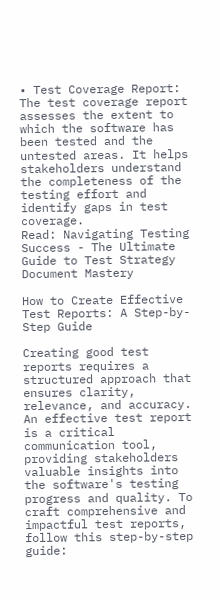• Test Coverage Report: The test coverage report assesses the extent to which the software has been tested and the untested areas. It helps stakeholders understand the completeness of the testing effort and identify gaps in test coverage.
Read: Navigating Testing Success - The Ultimate Guide to Test Strategy Document Mastery

How to Create Effective Test Reports: A Step-by-Step Guide

Creating good test reports requires a structured approach that ensures clarity, relevance, and accuracy. An effective test report is a critical communication tool, providing stakeholders valuable insights into the software's testing progress and quality. To craft comprehensive and impactful test reports, follow this step-by-step guide: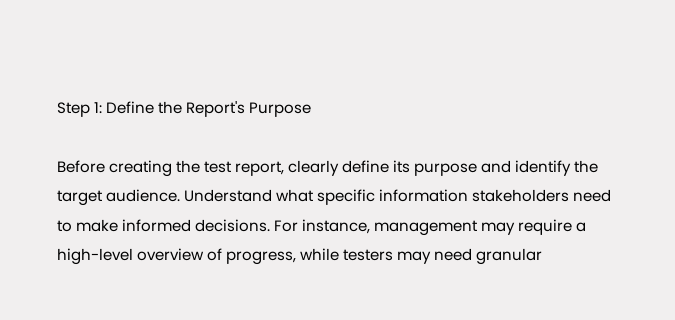Step 1: Define the Report's Purpose

Before creating the test report, clearly define its purpose and identify the target audience. Understand what specific information stakeholders need to make informed decisions. For instance, management may require a high-level overview of progress, while testers may need granular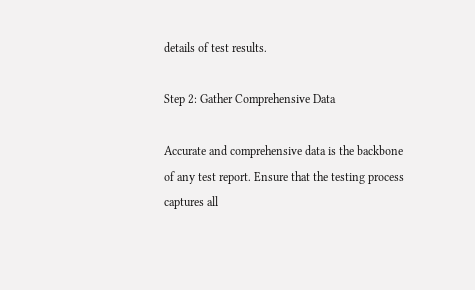details of test results.

Step 2: Gather Comprehensive Data

Accurate and comprehensive data is the backbone of any test report. Ensure that the testing process captures all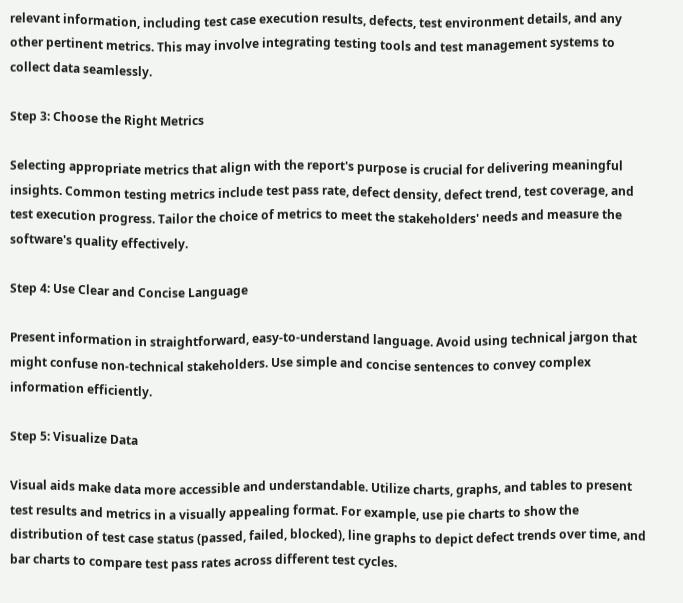relevant information, including test case execution results, defects, test environment details, and any other pertinent metrics. This may involve integrating testing tools and test management systems to collect data seamlessly.

Step 3: Choose the Right Metrics

Selecting appropriate metrics that align with the report's purpose is crucial for delivering meaningful insights. Common testing metrics include test pass rate, defect density, defect trend, test coverage, and test execution progress. Tailor the choice of metrics to meet the stakeholders' needs and measure the software's quality effectively.

Step 4: Use Clear and Concise Language

Present information in straightforward, easy-to-understand language. Avoid using technical jargon that might confuse non-technical stakeholders. Use simple and concise sentences to convey complex information efficiently.

Step 5: Visualize Data

Visual aids make data more accessible and understandable. Utilize charts, graphs, and tables to present test results and metrics in a visually appealing format. For example, use pie charts to show the distribution of test case status (passed, failed, blocked), line graphs to depict defect trends over time, and bar charts to compare test pass rates across different test cycles.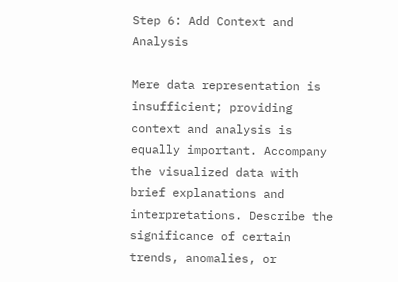Step 6: Add Context and Analysis

Mere data representation is insufficient; providing context and analysis is equally important. Accompany the visualized data with brief explanations and interpretations. Describe the significance of certain trends, anomalies, or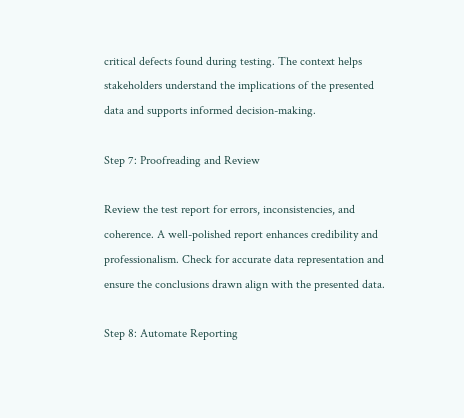critical defects found during testing. The context helps stakeholders understand the implications of the presented data and supports informed decision-making.

Step 7: Proofreading and Review

Review the test report for errors, inconsistencies, and coherence. A well-polished report enhances credibility and professionalism. Check for accurate data representation and ensure the conclusions drawn align with the presented data.

Step 8: Automate Reporting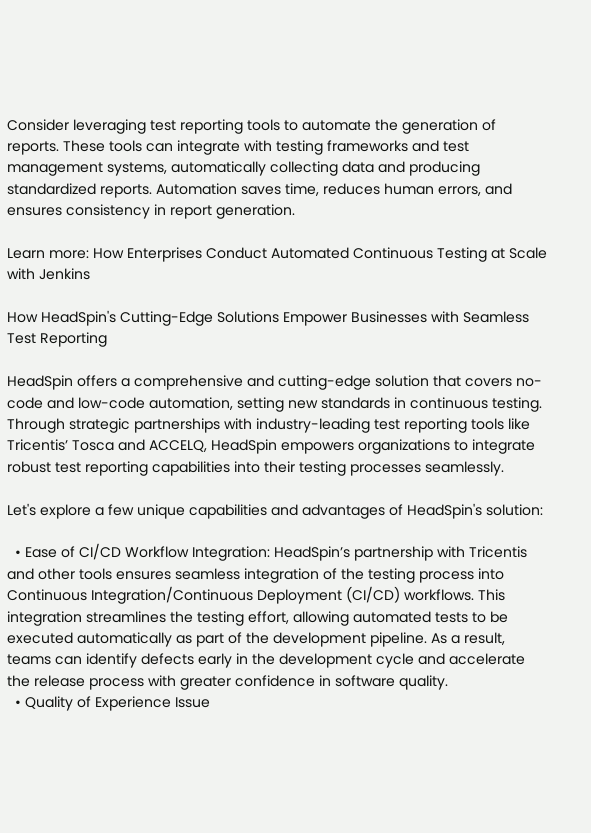Consider leveraging test reporting tools to automate the generation of reports. These tools can integrate with testing frameworks and test management systems, automatically collecting data and producing standardized reports. Automation saves time, reduces human errors, and ensures consistency in report generation.

Learn more: How Enterprises Conduct Automated Continuous Testing at Scale with Jenkins

How HeadSpin's Cutting-Edge Solutions Empower Businesses with Seamless Test Reporting

HeadSpin offers a comprehensive and cutting-edge solution that covers no-code and low-code automation, setting new standards in continuous testing. Through strategic partnerships with industry-leading test reporting tools like Tricentis’ Tosca and ACCELQ, HeadSpin empowers organizations to integrate robust test reporting capabilities into their testing processes seamlessly.

Let's explore a few unique capabilities and advantages of HeadSpin's solution:

  • Ease of CI/CD Workflow Integration: HeadSpin’s partnership with Tricentis and other tools ensures seamless integration of the testing process into Continuous Integration/Continuous Deployment (CI/CD) workflows. This integration streamlines the testing effort, allowing automated tests to be executed automatically as part of the development pipeline. As a result, teams can identify defects early in the development cycle and accelerate the release process with greater confidence in software quality.
  • Quality of Experience Issue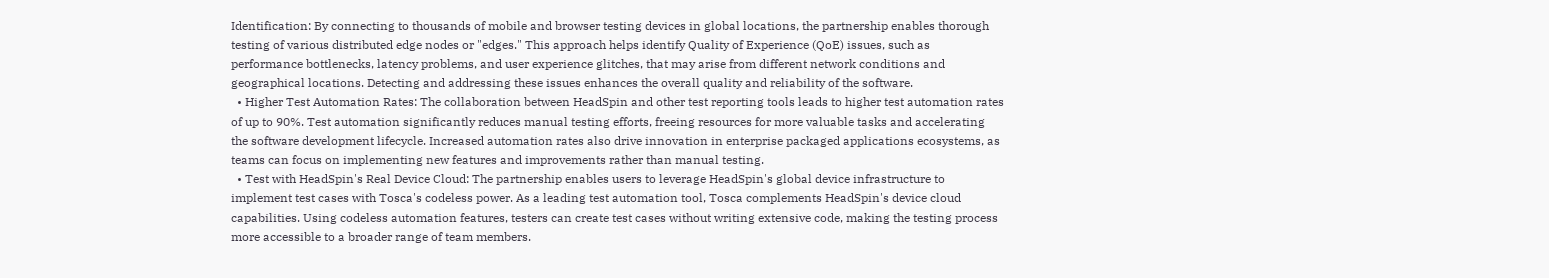Identification: By connecting to thousands of mobile and browser testing devices in global locations, the partnership enables thorough testing of various distributed edge nodes or "edges." This approach helps identify Quality of Experience (QoE) issues, such as performance bottlenecks, latency problems, and user experience glitches, that may arise from different network conditions and geographical locations. Detecting and addressing these issues enhances the overall quality and reliability of the software.
  • Higher Test Automation Rates: The collaboration between HeadSpin and other test reporting tools leads to higher test automation rates of up to 90%. Test automation significantly reduces manual testing efforts, freeing resources for more valuable tasks and accelerating the software development lifecycle. Increased automation rates also drive innovation in enterprise packaged applications ecosystems, as teams can focus on implementing new features and improvements rather than manual testing.
  • Test with HeadSpin's Real Device Cloud: The partnership enables users to leverage HeadSpin's global device infrastructure to implement test cases with Tosca's codeless power. As a leading test automation tool, Tosca complements HeadSpin's device cloud capabilities. Using codeless automation features, testers can create test cases without writing extensive code, making the testing process more accessible to a broader range of team members.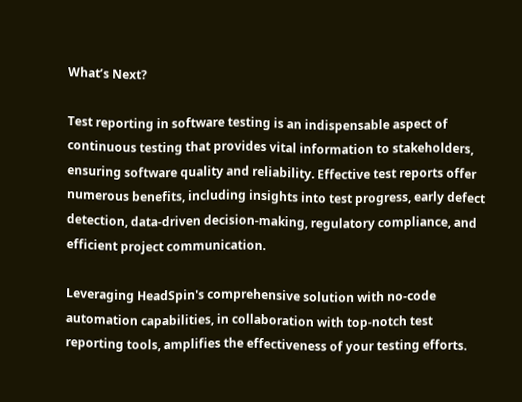What’s Next?

Test reporting in software testing is an indispensable aspect of continuous testing that provides vital information to stakeholders, ensuring software quality and reliability. Effective test reports offer numerous benefits, including insights into test progress, early defect detection, data-driven decision-making, regulatory compliance, and efficient project communication.

Leveraging HeadSpin's comprehensive solution with no-code automation capabilities, in collaboration with top-notch test reporting tools, amplifies the effectiveness of your testing efforts.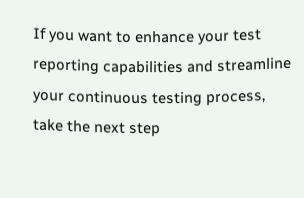If you want to enhance your test reporting capabilities and streamline your continuous testing process, take the next step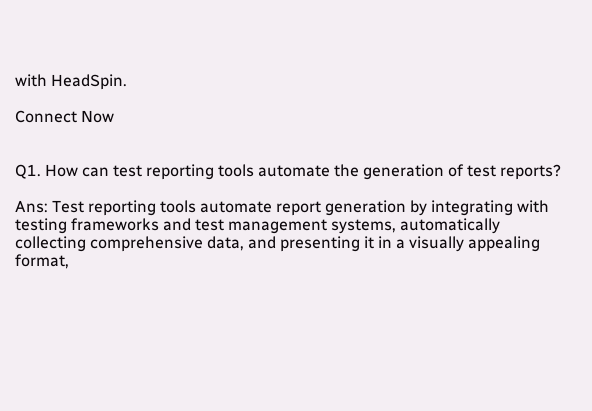with HeadSpin.

Connect Now


Q1. How can test reporting tools automate the generation of test reports?

Ans: Test reporting tools automate report generation by integrating with testing frameworks and test management systems, automatically collecting comprehensive data, and presenting it in a visually appealing format,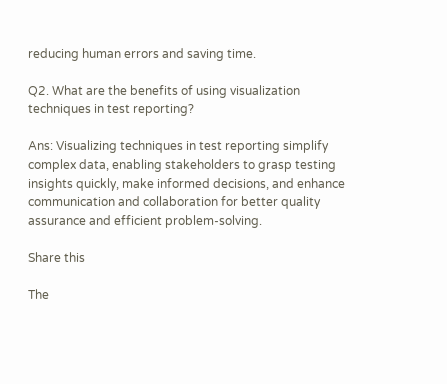reducing human errors and saving time.

Q2. What are the benefits of using visualization techniques in test reporting?

Ans: Visualizing techniques in test reporting simplify complex data, enabling stakeholders to grasp testing insights quickly, make informed decisions, and enhance communication and collaboration for better quality assurance and efficient problem-solving.

Share this

The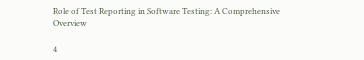Role of Test Reporting in Software Testing: A Comprehensive Overview

4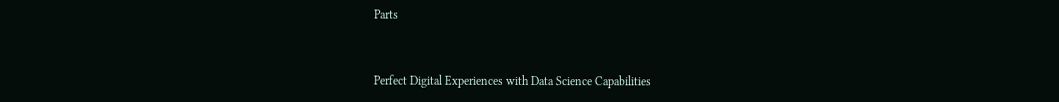Parts


Perfect Digital Experiences with Data Science Capabilities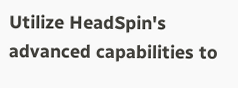Utilize HeadSpin's advanced capabilities to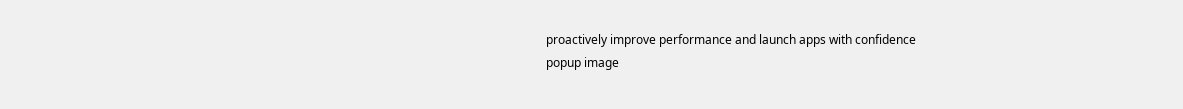proactively improve performance and launch apps with confidence
popup image